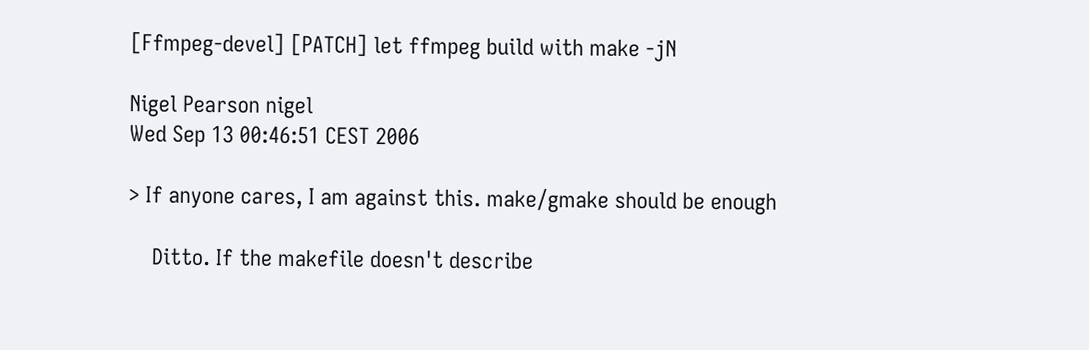[Ffmpeg-devel] [PATCH] let ffmpeg build with make -jN

Nigel Pearson nigel
Wed Sep 13 00:46:51 CEST 2006

> If anyone cares, I am against this. make/gmake should be enough

    Ditto. If the makefile doesn't describe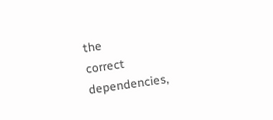the
correct dependencies,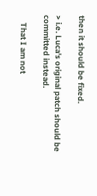then it should be fixed.

> i.e. Luca's original patch should be committed instead.

    That I am not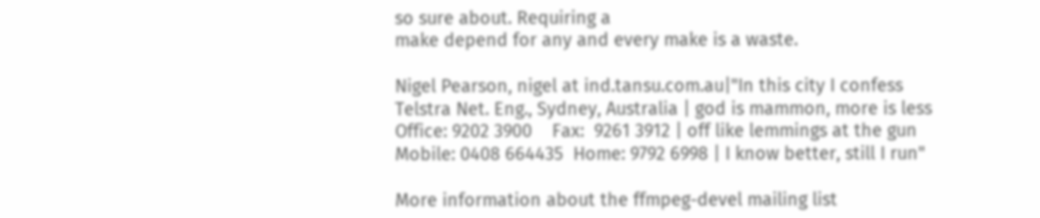so sure about. Requiring a
make depend for any and every make is a waste.

Nigel Pearson, nigel at ind.tansu.com.au|"In this city I confess
Telstra Net. Eng., Sydney, Australia | god is mammon, more is less
Office: 9202 3900    Fax:  9261 3912 | off like lemmings at the gun
Mobile: 0408 664435  Home: 9792 6998 | I know better, still I run"

More information about the ffmpeg-devel mailing list